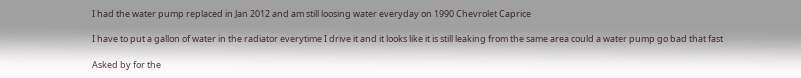I had the water pump replaced in Jan 2012 and am still loosing water everyday on 1990 Chevrolet Caprice

I have to put a gallon of water in the radiator everytime I drive it and it looks like it is still leaking from the same area could a water pump go bad that fast

Asked by for the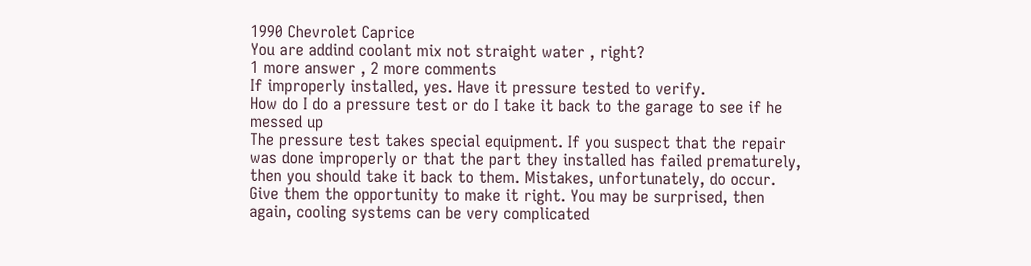1990 Chevrolet Caprice
You are addind coolant mix not straight water , right?
1 more answer , 2 more comments
If improperly installed, yes. Have it pressure tested to verify.
How do I do a pressure test or do I take it back to the garage to see if he messed up
The pressure test takes special equipment. If you suspect that the repair was done improperly or that the part they installed has failed prematurely, then you should take it back to them. Mistakes, unfortunately, do occur. Give them the opportunity to make it right. You may be surprised, then again, cooling systems can be very complicated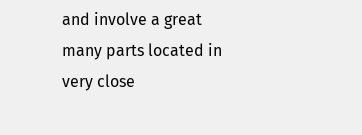and involve a great many parts located in very close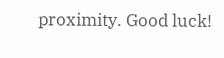proximity. Good luck!